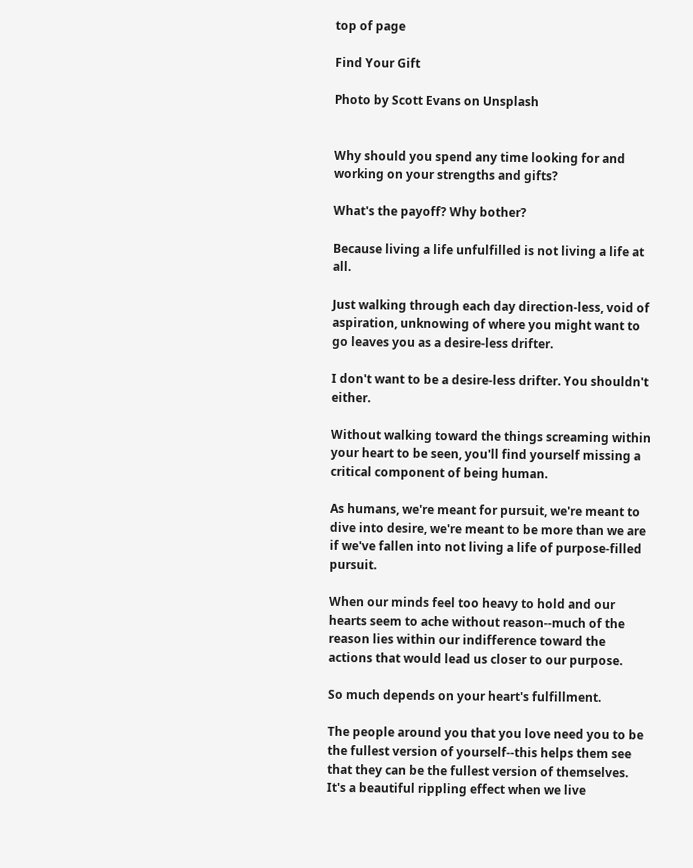top of page

Find Your Gift

Photo by Scott Evans on Unsplash


Why should you spend any time looking for and working on your strengths and gifts?

What's the payoff? Why bother?

Because living a life unfulfilled is not living a life at all.

Just walking through each day direction-less, void of aspiration, unknowing of where you might want to go leaves you as a desire-less drifter.

I don't want to be a desire-less drifter. You shouldn't either.

Without walking toward the things screaming within your heart to be seen, you'll find yourself missing a critical component of being human.

As humans, we're meant for pursuit, we're meant to dive into desire, we're meant to be more than we are if we've fallen into not living a life of purpose-filled pursuit.

When our minds feel too heavy to hold and our hearts seem to ache without reason--much of the reason lies within our indifference toward the actions that would lead us closer to our purpose.

So much depends on your heart's fulfillment.

The people around you that you love need you to be the fullest version of yourself--this helps them see that they can be the fullest version of themselves. It's a beautiful rippling effect when we live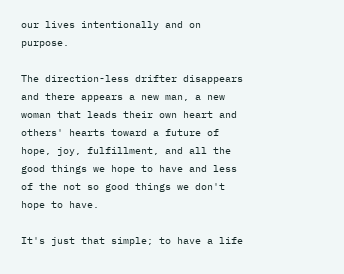our lives intentionally and on purpose.

The direction-less drifter disappears and there appears a new man, a new woman that leads their own heart and others' hearts toward a future of hope, joy, fulfillment, and all the good things we hope to have and less of the not so good things we don't hope to have.

It's just that simple; to have a life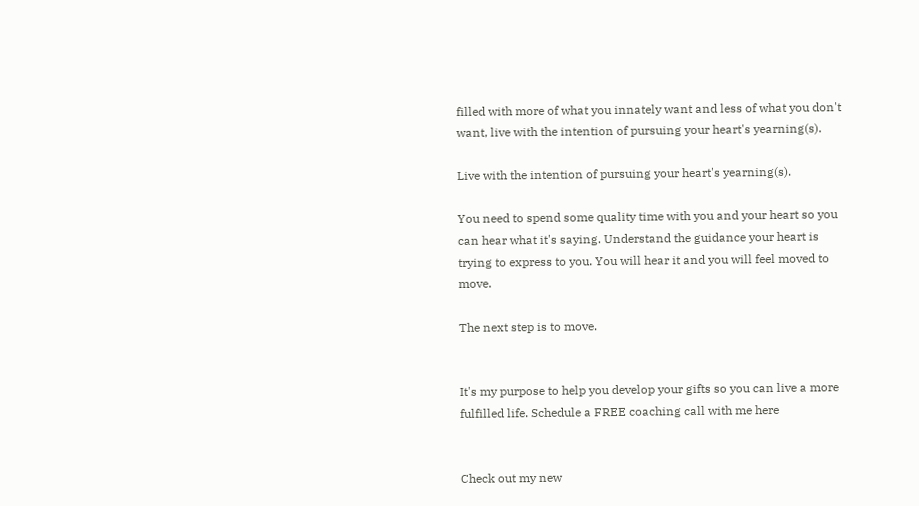filled with more of what you innately want and less of what you don't want, live with the intention of pursuing your heart's yearning(s).

Live with the intention of pursuing your heart's yearning(s).

You need to spend some quality time with you and your heart so you can hear what it's saying. Understand the guidance your heart is trying to express to you. You will hear it and you will feel moved to move.

The next step is to move.


It's my purpose to help you develop your gifts so you can live a more fulfilled life. Schedule a FREE coaching call with me here


Check out my new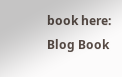book here: Blog Book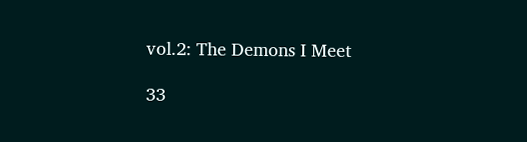vol.2: The Demons I Meet

33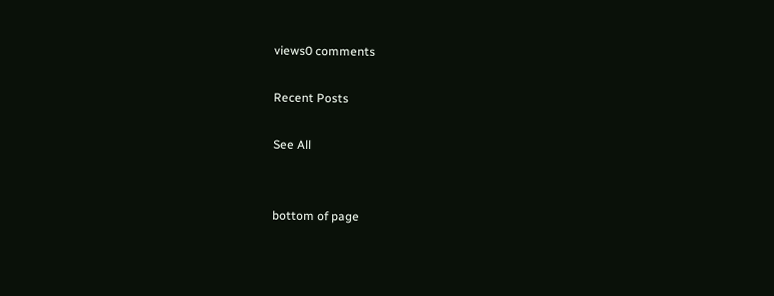views0 comments

Recent Posts

See All


bottom of page